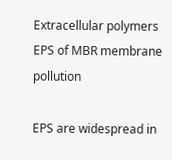Extracellular polymers EPS of MBR membrane pollution

EPS are widespread in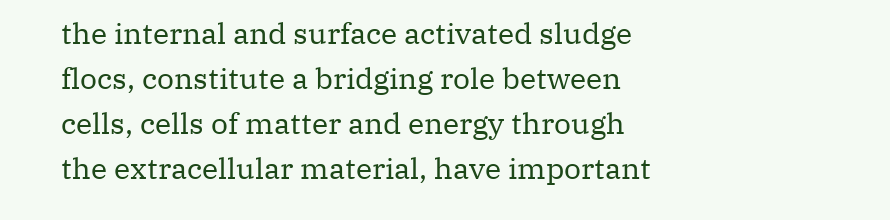the internal and surface activated sludge flocs, constitute a bridging role between cells, cells of matter and energy through the extracellular material, have important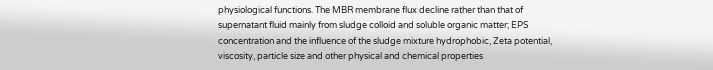physiological functions. The MBR membrane flux decline rather than that of supernatant fluid mainly from sludge colloid and soluble organic matter; EPS concentration and the influence of the sludge mixture hydrophobic, Zeta potential, viscosity, particle size and other physical and chemical properties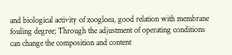and biological activity of zoogloea, good relation with membrane fouling degree; Through the adjustment of operating conditions can change the composition and content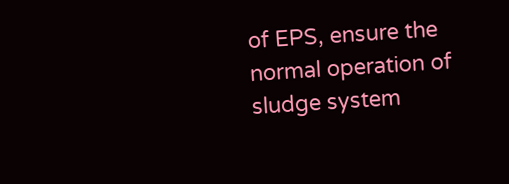of EPS, ensure the normal operation of sludge system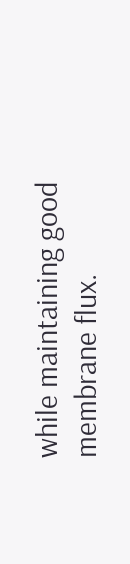while maintaining good membrane flux.